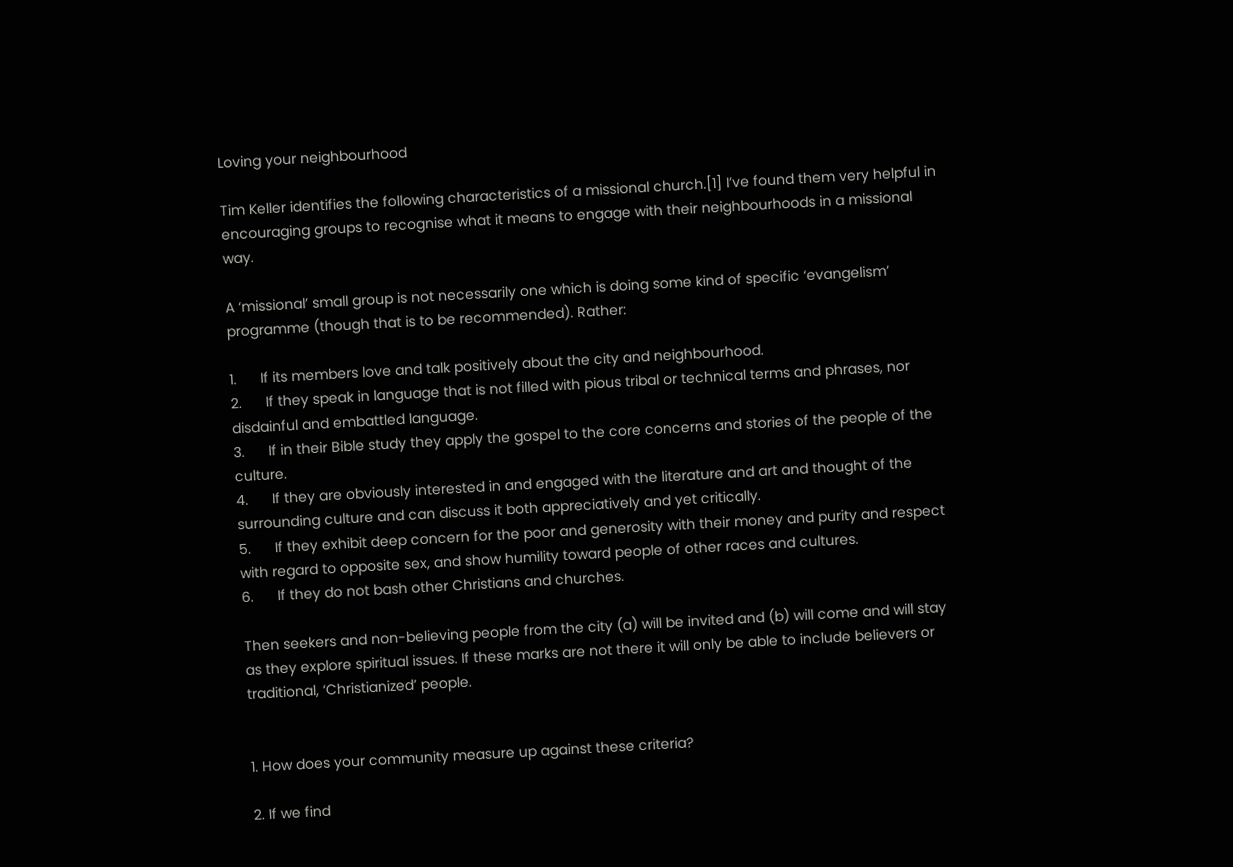Loving your neighbourhood

Tim Keller identifies the following characteristics of a missional church.[1] I’ve found them very helpful in encouraging groups to recognise what it means to engage with their neighbourhoods in a missional way.

A ‘missional’ small group is not necessarily one which is doing some kind of specific ‘evangelism’ programme (though that is to be recommended). Rather:

1.      If its members love and talk positively about the city and neighbourhood.
2.      If they speak in language that is not filled with pious tribal or technical terms and phrases, nor disdainful and embattled language.
3.      If in their Bible study they apply the gospel to the core concerns and stories of the people of the culture.
4.      If they are obviously interested in and engaged with the literature and art and thought of the surrounding culture and can discuss it both appreciatively and yet critically.
5.      If they exhibit deep concern for the poor and generosity with their money and purity and respect with regard to opposite sex, and show humility toward people of other races and cultures.
6.      If they do not bash other Christians and churches.

Then seekers and non-believing people from the city (a) will be invited and (b) will come and will stay as they explore spiritual issues. If these marks are not there it will only be able to include believers or traditional, ‘Christianized’ people.


1. How does your community measure up against these criteria?

2. If we find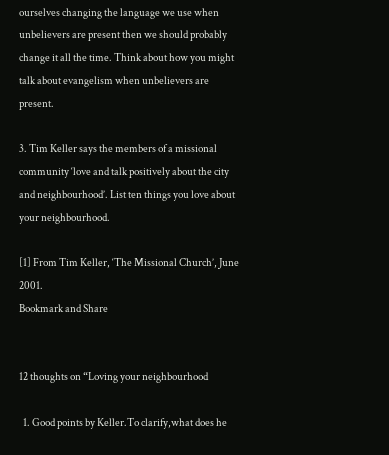ourselves changing the language we use when unbelievers are present then we should probably change it all the time. Think about how you might talk about evangelism when unbelievers are present.

3. Tim Keller says the members of a missional community ‘love and talk positively about the city and neighbourhood’. List ten things you love about your neighbourhood.

[1] From Tim Keller, ‘The Missional Church’, June 2001.
Bookmark and Share


12 thoughts on “Loving your neighbourhood

  1. Good points by Keller.To clarify,what does he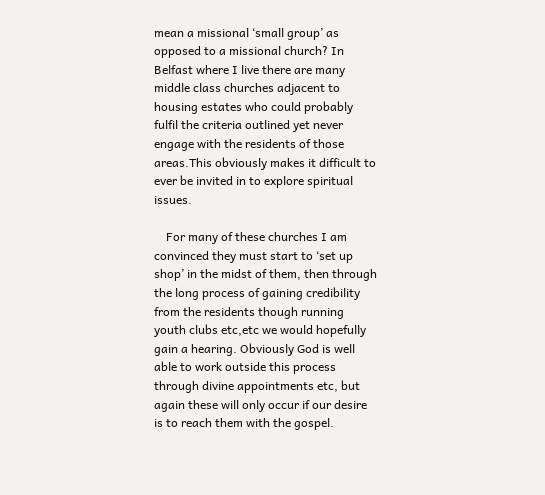mean a missional ‘small group’ as opposed to a missional church? In Belfast where I live there are many middle class churches adjacent to housing estates who could probably fulfil the criteria outlined yet never engage with the residents of those areas.This obviously makes it difficult to ever be invited in to explore spiritual issues.

    For many of these churches I am convinced they must start to ‘set up shop’ in the midst of them, then through the long process of gaining credibility from the residents though running youth clubs etc,etc we would hopefully gain a hearing. Obviously God is well able to work outside this process through divine appointments etc, but again these will only occur if our desire is to reach them with the gospel.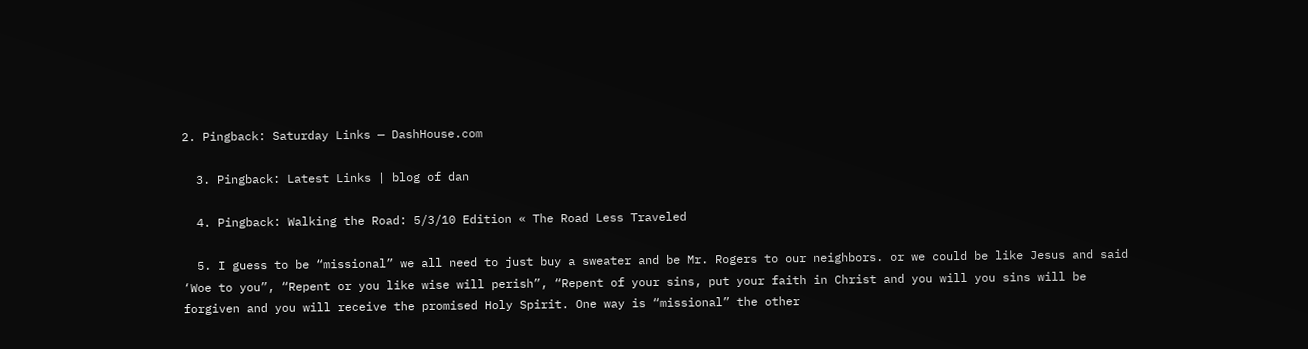2. Pingback: Saturday Links — DashHouse.com

  3. Pingback: Latest Links | blog of dan

  4. Pingback: Walking the Road: 5/3/10 Edition « The Road Less Traveled

  5. I guess to be “missional” we all need to just buy a sweater and be Mr. Rogers to our neighbors. or we could be like Jesus and said ‘Woe to you”, “Repent or you like wise will perish”, “Repent of your sins, put your faith in Christ and you will you sins will be forgiven and you will receive the promised Holy Spirit. One way is “missional” the other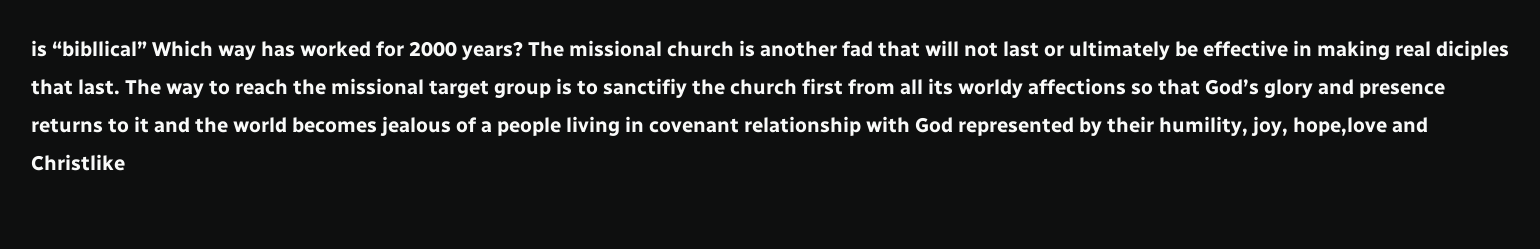is “bibllical” Which way has worked for 2000 years? The missional church is another fad that will not last or ultimately be effective in making real diciples that last. The way to reach the missional target group is to sanctifiy the church first from all its worldy affections so that God’s glory and presence returns to it and the world becomes jealous of a people living in covenant relationship with God represented by their humility, joy, hope,love and Christlike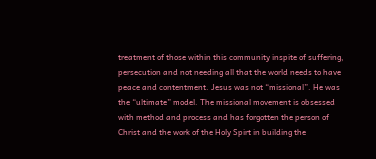treatment of those within this community inspite of suffering, persecution and not needing all that the world needs to have peace and contentment. Jesus was not “missional”. He was the “ultimate” model. The missional movement is obsessed with method and process and has forgotten the person of Christ and the work of the Holy Spirt in building the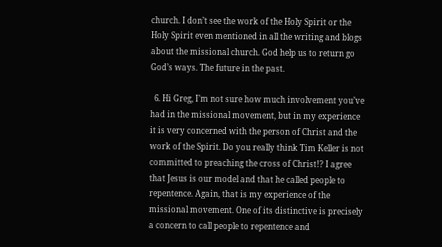church. I don’t see the work of the Holy Spirit or the Holy Spirit even mentioned in all the writing and blogs about the missional church. God help us to return go God’s ways. The future in the past.

  6. Hi Greg, I’m not sure how much involvement you’ve had in the missional movement, but in my experience it is very concerned with the person of Christ and the work of the Spirit. Do you really think Tim Keller is not committed to preaching the cross of Christ!? I agree that Jesus is our model and that he called people to repentence. Again, that is my experience of the missional movement. One of its distinctive is precisely a concern to call people to repentence and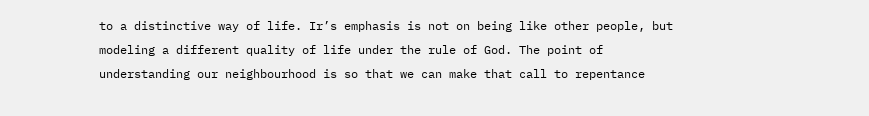to a distinctive way of life. Ir’s emphasis is not on being like other people, but modeling a different quality of life under the rule of God. The point of understanding our neighbourhood is so that we can make that call to repentance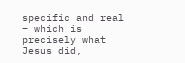specific and real – which is precisely what Jesus did,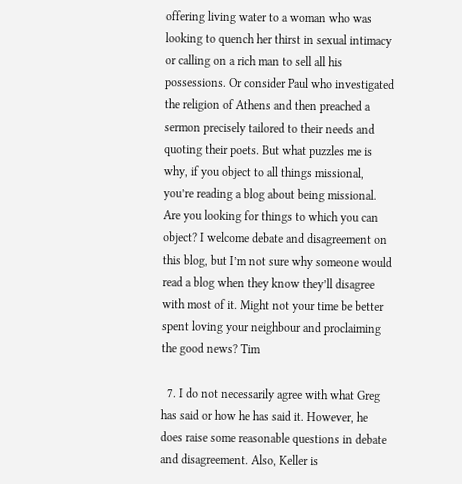offering living water to a woman who was looking to quench her thirst in sexual intimacy or calling on a rich man to sell all his possessions. Or consider Paul who investigated the religion of Athens and then preached a sermon precisely tailored to their needs and quoting their poets. But what puzzles me is why, if you object to all things missional, you’re reading a blog about being missional. Are you looking for things to which you can object? I welcome debate and disagreement on this blog, but I’m not sure why someone would read a blog when they know they’ll disagree with most of it. Might not your time be better spent loving your neighbour and proclaiming the good news? Tim

  7. I do not necessarily agree with what Greg has said or how he has said it. However, he does raise some reasonable questions in debate and disagreement. Also, Keller is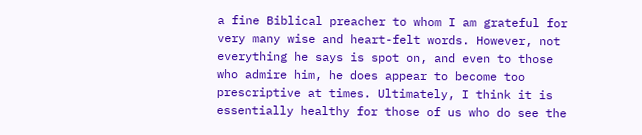a fine Biblical preacher to whom I am grateful for very many wise and heart-felt words. However, not everything he says is spot on, and even to those who admire him, he does appear to become too prescriptive at times. Ultimately, I think it is essentially healthy for those of us who do see the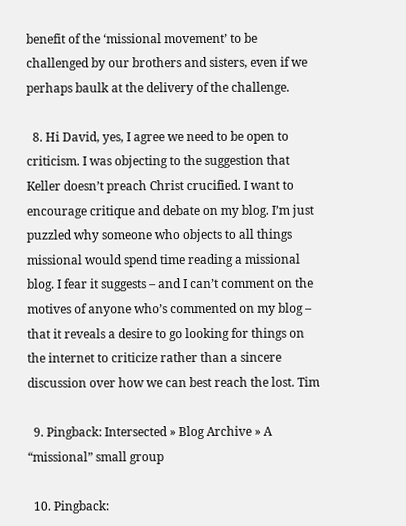benefit of the ‘missional movement’ to be challenged by our brothers and sisters, even if we perhaps baulk at the delivery of the challenge.

  8. Hi David, yes, I agree we need to be open to criticism. I was objecting to the suggestion that Keller doesn’t preach Christ crucified. I want to encourage critique and debate on my blog. I’m just puzzled why someone who objects to all things missional would spend time reading a missional blog. I fear it suggests – and I can’t comment on the motives of anyone who’s commented on my blog – that it reveals a desire to go looking for things on the internet to criticize rather than a sincere discussion over how we can best reach the lost. Tim

  9. Pingback: Intersected » Blog Archive » A “missional” small group

  10. Pingback: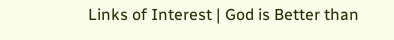Links of Interest | God is Better than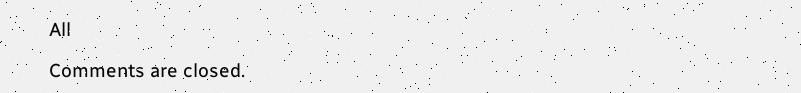All

Comments are closed.